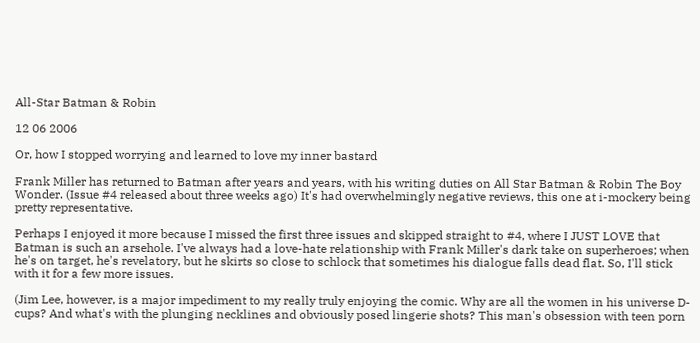All-Star Batman & Robin

12 06 2006

Or, how I stopped worrying and learned to love my inner bastard

Frank Miller has returned to Batman after years and years, with his writing duties on All Star Batman & Robin The Boy Wonder. (Issue #4 released about three weeks ago) It's had overwhelmingly negative reviews, this one at i-mockery being pretty representative.

Perhaps I enjoyed it more because I missed the first three issues and skipped straight to #4, where I JUST LOVE that Batman is such an arsehole. I've always had a love-hate relationship with Frank Miller's dark take on superheroes; when he's on target, he's revelatory, but he skirts so close to schlock that sometimes his dialogue falls dead flat. So, I'll stick with it for a few more issues.

(Jim Lee, however, is a major impediment to my really truly enjoying the comic. Why are all the women in his universe D-cups? And what's with the plunging necklines and obviously posed lingerie shots? This man's obsession with teen porn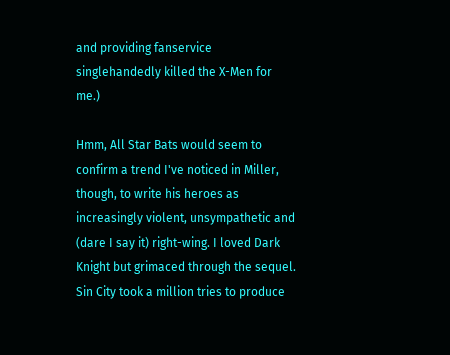and providing fanservice singlehandedly killed the X-Men for me.)

Hmm, All Star Bats would seem to confirm a trend I've noticed in Miller, though, to write his heroes as increasingly violent, unsympathetic and (dare I say it) right-wing. I loved Dark Knight but grimaced through the sequel. Sin City took a million tries to produce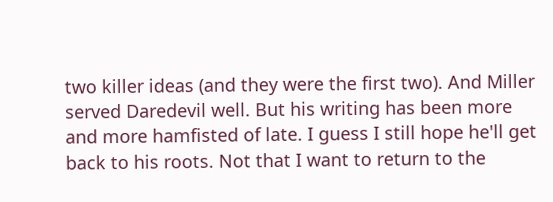two killer ideas (and they were the first two). And Miller served Daredevil well. But his writing has been more and more hamfisted of late. I guess I still hope he'll get back to his roots. Not that I want to return to the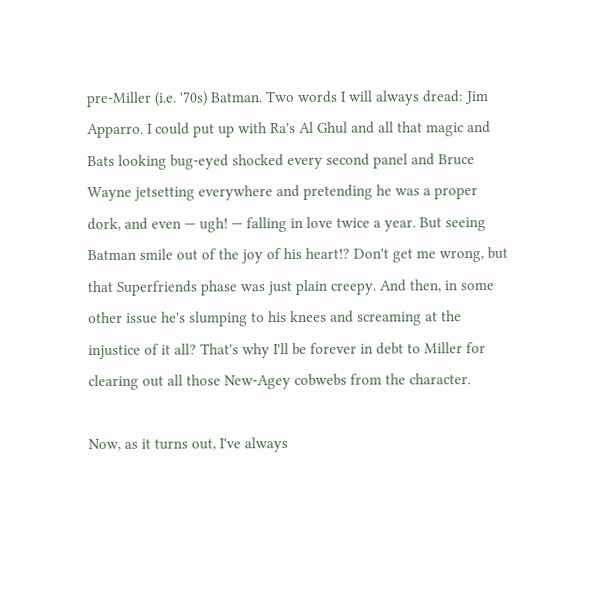pre-Miller (i.e. '70s) Batman. Two words I will always dread: Jim Apparro. I could put up with Ra's Al Ghul and all that magic and Bats looking bug-eyed shocked every second panel and Bruce Wayne jetsetting everywhere and pretending he was a proper dork, and even — ugh! — falling in love twice a year. But seeing Batman smile out of the joy of his heart!? Don't get me wrong, but that Superfriends phase was just plain creepy. And then, in some other issue he's slumping to his knees and screaming at the injustice of it all? That's why I'll be forever in debt to Miller for clearing out all those New-Agey cobwebs from the character.

Now, as it turns out, I've always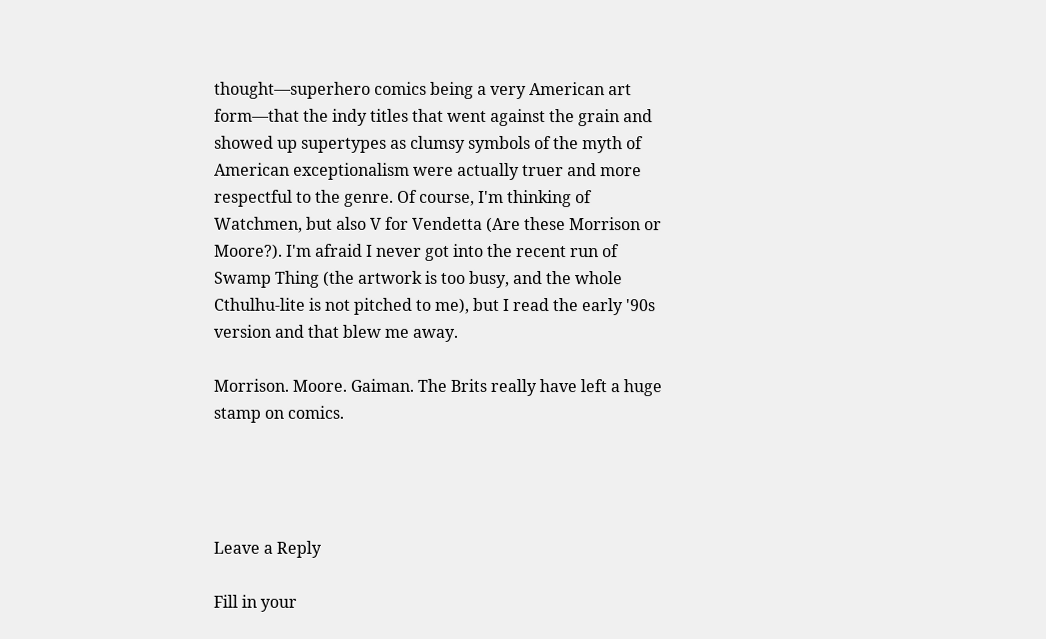thought—superhero comics being a very American art form—that the indy titles that went against the grain and showed up supertypes as clumsy symbols of the myth of American exceptionalism were actually truer and more respectful to the genre. Of course, I'm thinking of Watchmen, but also V for Vendetta (Are these Morrison or Moore?). I'm afraid I never got into the recent run of Swamp Thing (the artwork is too busy, and the whole Cthulhu-lite is not pitched to me), but I read the early '90s version and that blew me away.

Morrison. Moore. Gaiman. The Brits really have left a huge stamp on comics.




Leave a Reply

Fill in your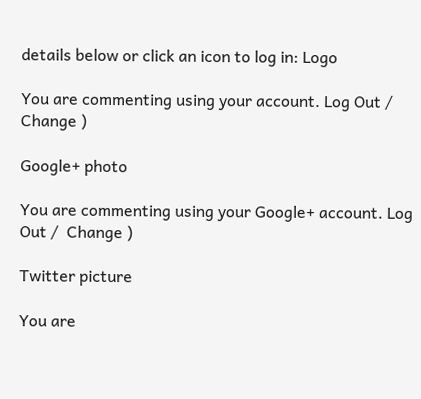details below or click an icon to log in: Logo

You are commenting using your account. Log Out /  Change )

Google+ photo

You are commenting using your Google+ account. Log Out /  Change )

Twitter picture

You are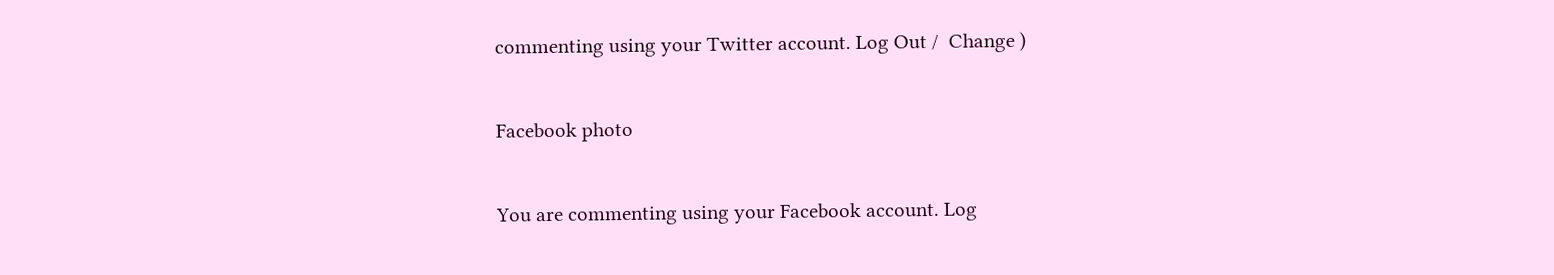commenting using your Twitter account. Log Out /  Change )

Facebook photo

You are commenting using your Facebook account. Log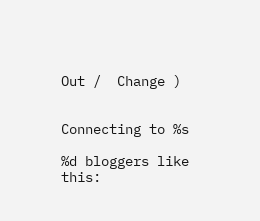Out /  Change )


Connecting to %s

%d bloggers like this: